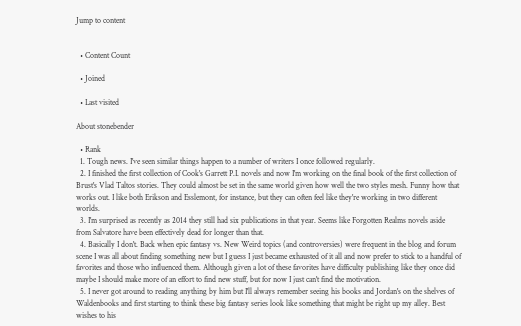Jump to content


  • Content Count

  • Joined

  • Last visited

About stonebender

  • Rank
  1. Tough news. I've seen similar things happen to a number of writers I once followed regularly.
  2. I finished the first collection of Cook's Garrett P.I. novels and now I'm working on the final book of the first collection of Brust's Vlad Taltos stories. They could almost be set in the same world given how well the two styles mesh. Funny how that works out. I like both Erikson and Esslemont, for instance, but they can often feel like they're working in two different worlds.
  3. I'm surprised as recently as 2014 they still had six publications in that year. Seems like Forgotten Realms novels aside from Salvatore have been effectively dead for longer than that.
  4. Basically I don't. Back when epic fantasy vs. New Weird topics (and controversies) were frequent in the blog and forum scene I was all about finding something new but I guess I just became exhausted of it all and now prefer to stick to a handful of favorites and those who influenced them. Although given a lot of these favorites have difficulty publishing like they once did maybe I should make more of an effort to find new stuff, but for now I just can't find the motivation.
  5. I never got around to reading anything by him but I'll always remember seeing his books and Jordan's on the shelves of Waldenbooks and first starting to think these big fantasy series look like something that might be right up my alley. Best wishes to his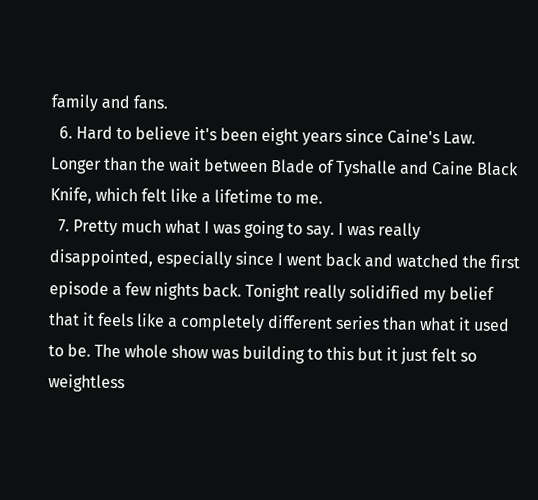family and fans.
  6. Hard to believe it's been eight years since Caine's Law. Longer than the wait between Blade of Tyshalle and Caine Black Knife, which felt like a lifetime to me.
  7. Pretty much what I was going to say. I was really disappointed, especially since I went back and watched the first episode a few nights back. Tonight really solidified my belief that it feels like a completely different series than what it used to be. The whole show was building to this but it just felt so weightless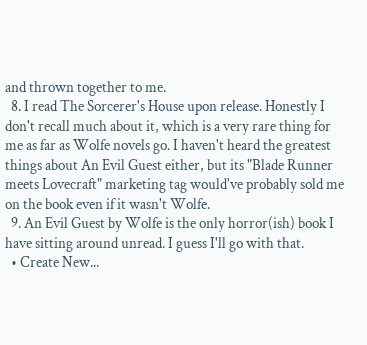and thrown together to me.
  8. I read The Sorcerer's House upon release. Honestly I don't recall much about it, which is a very rare thing for me as far as Wolfe novels go. I haven't heard the greatest things about An Evil Guest either, but its "Blade Runner meets Lovecraft" marketing tag would've probably sold me on the book even if it wasn't Wolfe.
  9. An Evil Guest by Wolfe is the only horror(ish) book I have sitting around unread. I guess I'll go with that.
  • Create New...